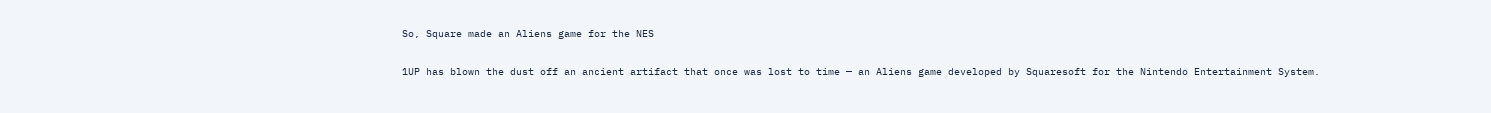So, Square made an Aliens game for the NES

1UP has blown the dust off an ancient artifact that once was lost to time — an Aliens game developed by Squaresoft for the Nintendo Entertainment System.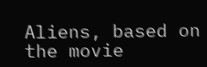Aliens, based on the movie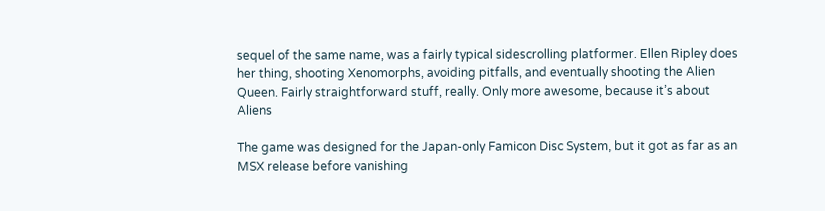sequel of the same name, was a fairly typical sidescrolling platformer. Ellen Ripley does her thing, shooting Xenomorphs, avoiding pitfalls, and eventually shooting the Alien Queen. Fairly straightforward stuff, really. Only more awesome, because it’s about Aliens

The game was designed for the Japan-only Famicon Disc System, but it got as far as an MSX release before vanishing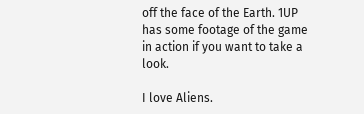off the face of the Earth. 1UP has some footage of the game in action if you want to take a look.

I love Aliens.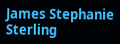James Stephanie Sterling